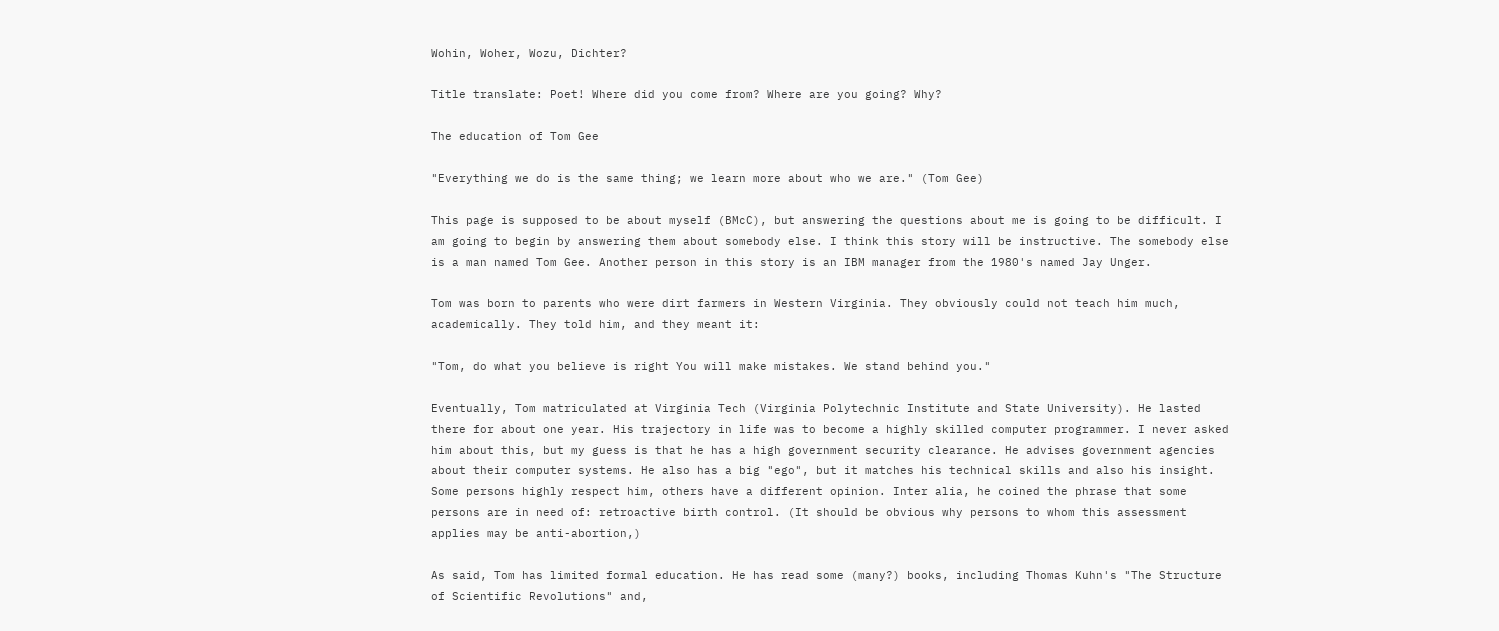Wohin, Woher, Wozu, Dichter?

Title translate: Poet! Where did you come from? Where are you going? Why?

The education of Tom Gee

"Everything we do is the same thing; we learn more about who we are." (Tom Gee)

This page is supposed to be about myself (BMcC), but answering the questions about me is going to be difficult. I am going to begin by answering them about somebody else. I think this story will be instructive. The somebody else is a man named Tom Gee. Another person in this story is an IBM manager from the 1980's named Jay Unger.

Tom was born to parents who were dirt farmers in Western Virginia. They obviously could not teach him much, academically. They told him, and they meant it:

"Tom, do what you believe is right You will make mistakes. We stand behind you."

Eventually, Tom matriculated at Virginia Tech (Virginia Polytechnic Institute and State University). He lasted there for about one year. His trajectory in life was to become a highly skilled computer programmer. I never asked him about this, but my guess is that he has a high government security clearance. He advises government agencies about their computer systems. He also has a big "ego", but it matches his technical skills and also his insight. Some persons highly respect him, others have a different opinion. Inter alia, he coined the phrase that some persons are in need of: retroactive birth control. (It should be obvious why persons to whom this assessment applies may be anti-abortion,)

As said, Tom has limited formal education. He has read some (many?) books, including Thomas Kuhn's "The Structure of Scientific Revolutions" and,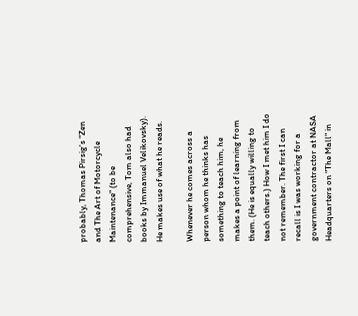probably, Thomas Pirsig's "Zen and The Art of Motorcycle Maintenance" (to be comprehensive, Tom also had books by Immanuel Velikovsky). He makes use of what he reads.

Whenever he comes across a person whom he thinks has something to teach him, he makes a point of learning from them. (He is equally willing to teach others.) How I met him I do not remember. The first I can recall is I was working for a government contractor at NASA Headquarters on "The Mall" in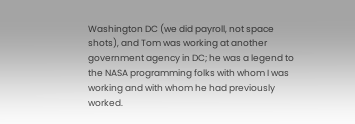Washington DC (we did payroll, not space shots), and Tom was working at another government agency in DC; he was a legend to the NASA programming folks with whom I was working and with whom he had previously worked.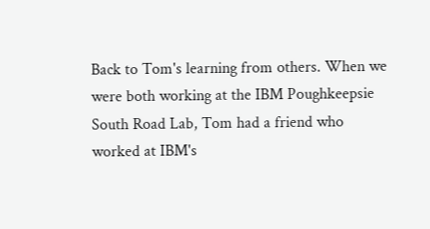Back to Tom's learning from others. When we were both working at the IBM Poughkeepsie South Road Lab, Tom had a friend who worked at IBM's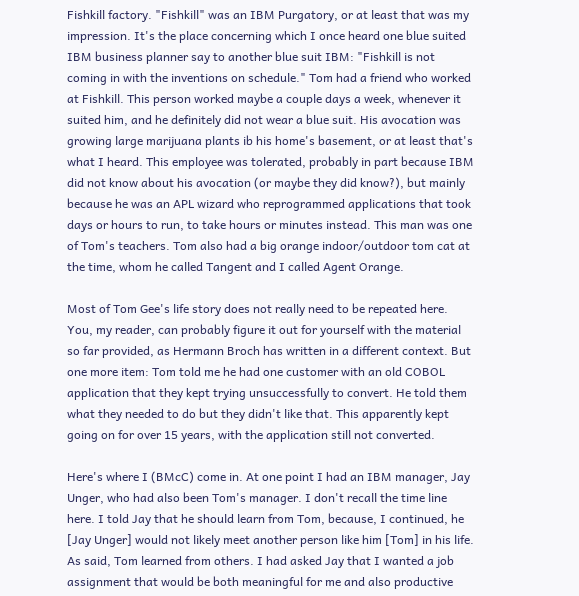Fishkill factory. "Fishkill" was an IBM Purgatory, or at least that was my impression. It's the place concerning which I once heard one blue suited IBM business planner say to another blue suit IBM: "Fishkill is not coming in with the inventions on schedule." Tom had a friend who worked at Fishkill. This person worked maybe a couple days a week, whenever it suited him, and he definitely did not wear a blue suit. His avocation was growing large marijuana plants ib his home's basement, or at least that's what I heard. This employee was tolerated, probably in part because IBM did not know about his avocation (or maybe they did know?), but mainly because he was an APL wizard who reprogrammed applications that took days or hours to run, to take hours or minutes instead. This man was one of Tom's teachers. Tom also had a big orange indoor/outdoor tom cat at the time, whom he called Tangent and I called Agent Orange.

Most of Tom Gee's life story does not really need to be repeated here. You, my reader, can probably figure it out for yourself with the material so far provided, as Hermann Broch has written in a different context. But one more item: Tom told me he had one customer with an old COBOL application that they kept trying unsuccessfully to convert. He told them what they needed to do but they didn't like that. This apparently kept going on for over 15 years, with the application still not converted.

Here's where I (BMcC) come in. At one point I had an IBM manager, Jay Unger, who had also been Tom's manager. I don't recall the time line here. I told Jay that he should learn from Tom, because, I continued, he [Jay Unger] would not likely meet another person like him [Tom] in his life. As said, Tom learned from others. I had asked Jay that I wanted a job assignment that would be both meaningful for me and also productive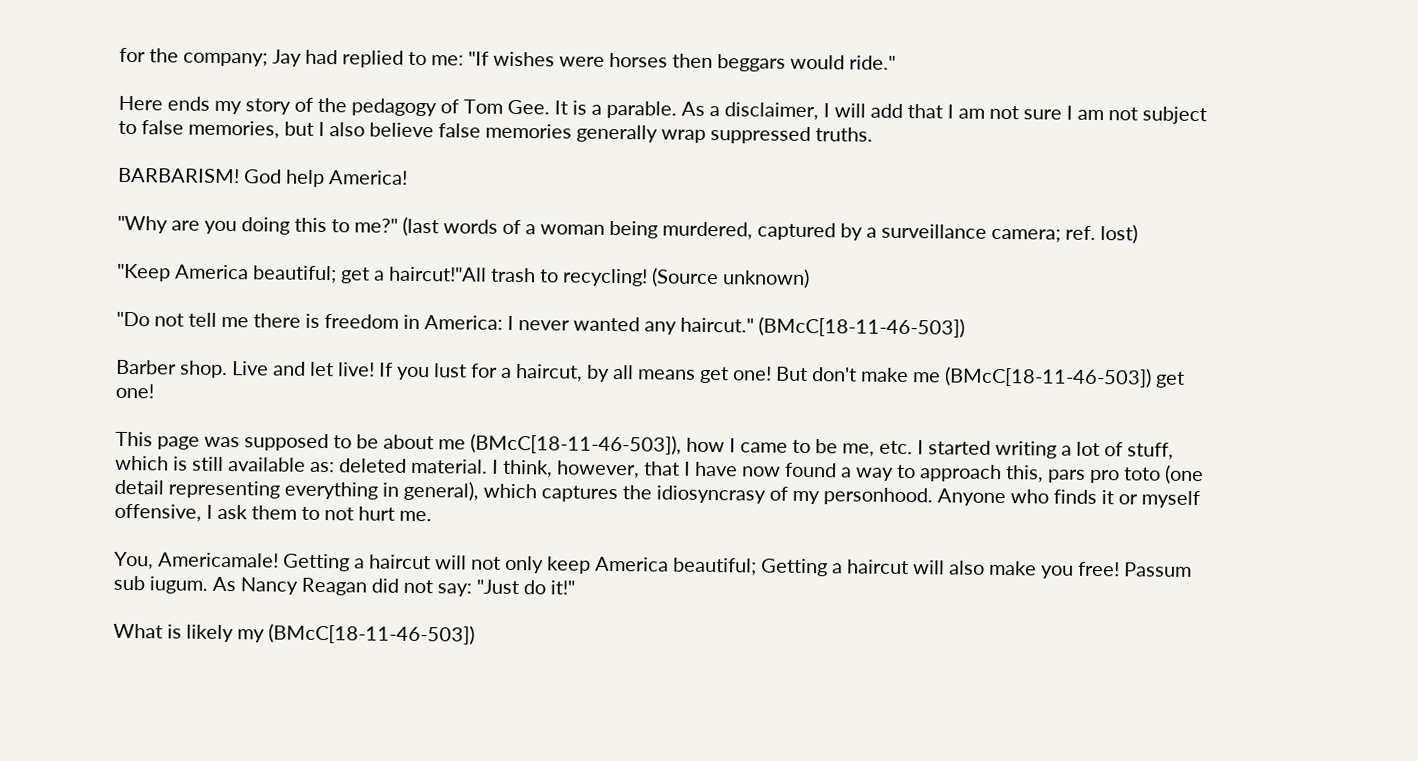for the company; Jay had replied to me: "If wishes were horses then beggars would ride."

Here ends my story of the pedagogy of Tom Gee. It is a parable. As a disclaimer, I will add that I am not sure I am not subject to false memories, but I also believe false memories generally wrap suppressed truths.

BARBARISM! God help America!

"Why are you doing this to me?" (last words of a woman being murdered, captured by a surveillance camera; ref. lost)

"Keep America beautiful; get a haircut!"All trash to recycling! (Source unknown)

"Do not tell me there is freedom in America: I never wanted any haircut." (BMcC[18-11-46-503])

Barber shop. Live and let live! If you lust for a haircut, by all means get one! But don't make me (BMcC[18-11-46-503]) get one!

This page was supposed to be about me (BMcC[18-11-46-503]), how I came to be me, etc. I started writing a lot of stuff, which is still available as: deleted material. I think, however, that I have now found a way to approach this, pars pro toto (one detail representing everything in general), which captures the idiosyncrasy of my personhood. Anyone who finds it or myself offensive, I ask them to not hurt me.

You, Americamale! Getting a haircut will not only keep America beautiful; Getting a haircut will also make you free! Passum sub iugum. As Nancy Reagan did not say: "Just do it!"

What is likely my (BMcC[18-11-46-503])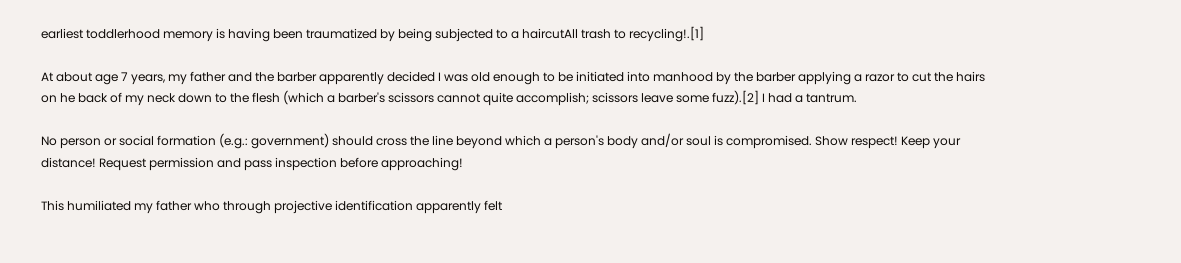earliest toddlerhood memory is having been traumatized by being subjected to a haircutAll trash to recycling!.[1]

At about age 7 years, my father and the barber apparently decided I was old enough to be initiated into manhood by the barber applying a razor to cut the hairs on he back of my neck down to the flesh (which a barber's scissors cannot quite accomplish; scissors leave some fuzz).[2] I had a tantrum.

No person or social formation (e.g.: government) should cross the line beyond which a person's body and/or soul is compromised. Show respect! Keep your distance! Request permission and pass inspection before approaching!

This humiliated my father who through projective identification apparently felt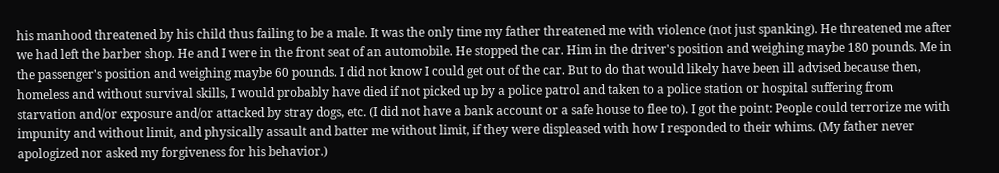his manhood threatened by his child thus failing to be a male. It was the only time my father threatened me with violence (not just spanking). He threatened me after we had left the barber shop. He and I were in the front seat of an automobile. He stopped the car. Him in the driver's position and weighing maybe 180 pounds. Me in the passenger's position and weighing maybe 60 pounds. I did not know I could get out of the car. But to do that would likely have been ill advised because then, homeless and without survival skills, I would probably have died if not picked up by a police patrol and taken to a police station or hospital suffering from starvation and/or exposure and/or attacked by stray dogs, etc. (I did not have a bank account or a safe house to flee to). I got the point: People could terrorize me with impunity and without limit, and physically assault and batter me without limit, if they were displeased with how I responded to their whims. (My father never apologized nor asked my forgiveness for his behavior.)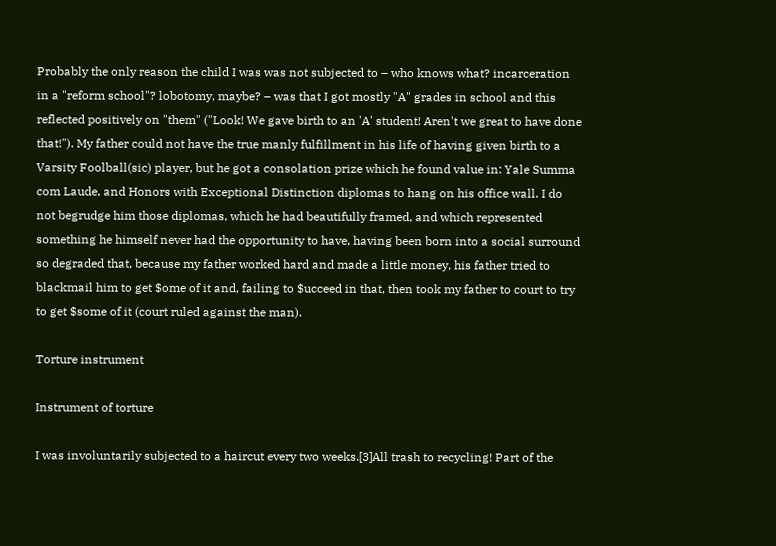Probably the only reason the child I was was not subjected to – who knows what? incarceration in a "reform school"? lobotomy, maybe? – was that I got mostly "A" grades in school and this reflected positively on "them" ("Look! We gave birth to an 'A' student! Aren't we great to have done that!"). My father could not have the true manly fulfillment in his life of having given birth to a Varsity Foolball(sic) player, but he got a consolation prize which he found value in: Yale Summa com Laude, and Honors with Exceptional Distinction diplomas to hang on his office wall. I do not begrudge him those diplomas, which he had beautifully framed, and which represented something he himself never had the opportunity to have, having been born into a social surround so degraded that, because my father worked hard and made a little money, his father tried to blackmail him to get $ome of it and, failing to $ucceed in that, then took my father to court to try to get $some of it (court ruled against the man).

Torture instrument

Instrument of torture

I was involuntarily subjected to a haircut every two weeks.[3]All trash to recycling! Part of the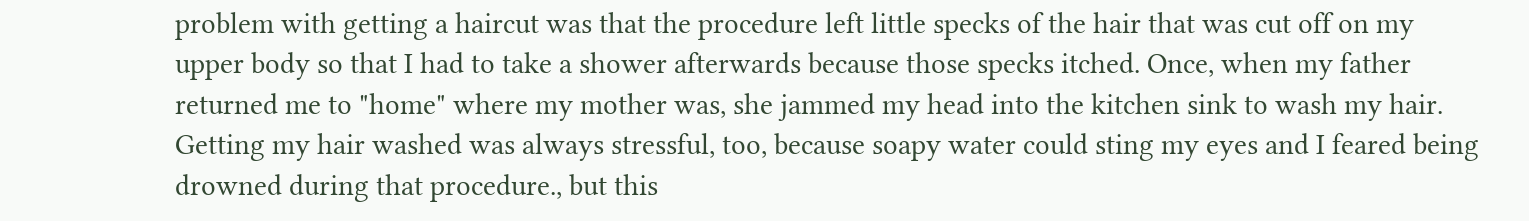problem with getting a haircut was that the procedure left little specks of the hair that was cut off on my upper body so that I had to take a shower afterwards because those specks itched. Once, when my father returned me to "home" where my mother was, she jammed my head into the kitchen sink to wash my hair. Getting my hair washed was always stressful, too, because soapy water could sting my eyes and I feared being drowned during that procedure., but this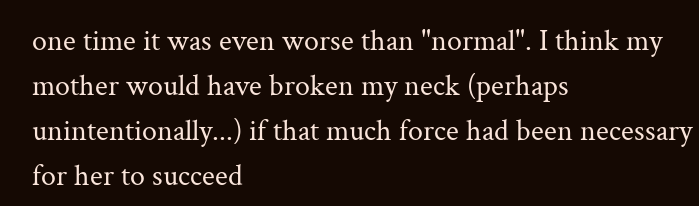one time it was even worse than "normal". I think my mother would have broken my neck (perhaps unintentionally...) if that much force had been necessary for her to succeed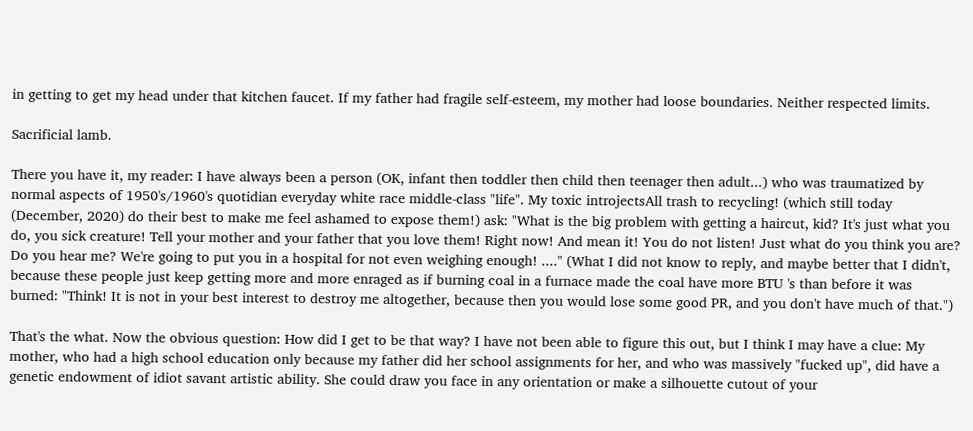in getting to get my head under that kitchen faucet. If my father had fragile self-esteem, my mother had loose boundaries. Neither respected limits.

Sacrificial lamb.

There you have it, my reader: I have always been a person (OK, infant then toddler then child then teenager then adult...) who was traumatized by normal aspects of 1950's/1960's quotidian everyday white race middle-class "life". My toxic introjectsAll trash to recycling! (which still today (December, 2020) do their best to make me feel ashamed to expose them!) ask: "What is the big problem with getting a haircut, kid? It's just what you do, you sick creature! Tell your mother and your father that you love them! Right now! And mean it! You do not listen! Just what do you think you are? Do you hear me? We're going to put you in a hospital for not even weighing enough! ...." (What I did not know to reply, and maybe better that I didn't, because these people just keep getting more and more enraged as if burning coal in a furnace made the coal have more BTU 's than before it was burned: "Think! It is not in your best interest to destroy me altogether, because then you would lose some good PR, and you don't have much of that.")

That's the what. Now the obvious question: How did I get to be that way? I have not been able to figure this out, but I think I may have a clue: My mother, who had a high school education only because my father did her school assignments for her, and who was massively "fucked up", did have a genetic endowment of idiot savant artistic ability. She could draw you face in any orientation or make a silhouette cutout of your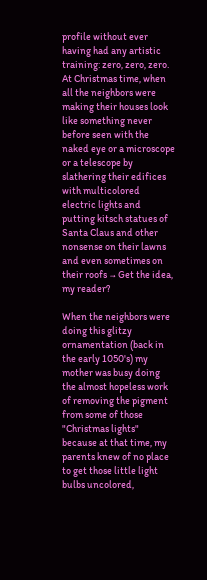profile without ever having had any artistic training: zero, zero, zero. At Christmas time, when all the neighbors were making their houses look like something never before seen with the naked eye or a microscope or a telescope by slathering their edifices with multicolored electric lights and putting kitsch statues of Santa Claus and other nonsense on their lawns and even sometimes on their roofs → Get the idea, my reader?

When the neighbors were doing this glitzy ornamentation (back in the early 1050's) my mother was busy doing the almost hopeless work of removing the pigment from some of those "Christmas lights" because at that time, my parents knew of no place to get those little light bulbs uncolored,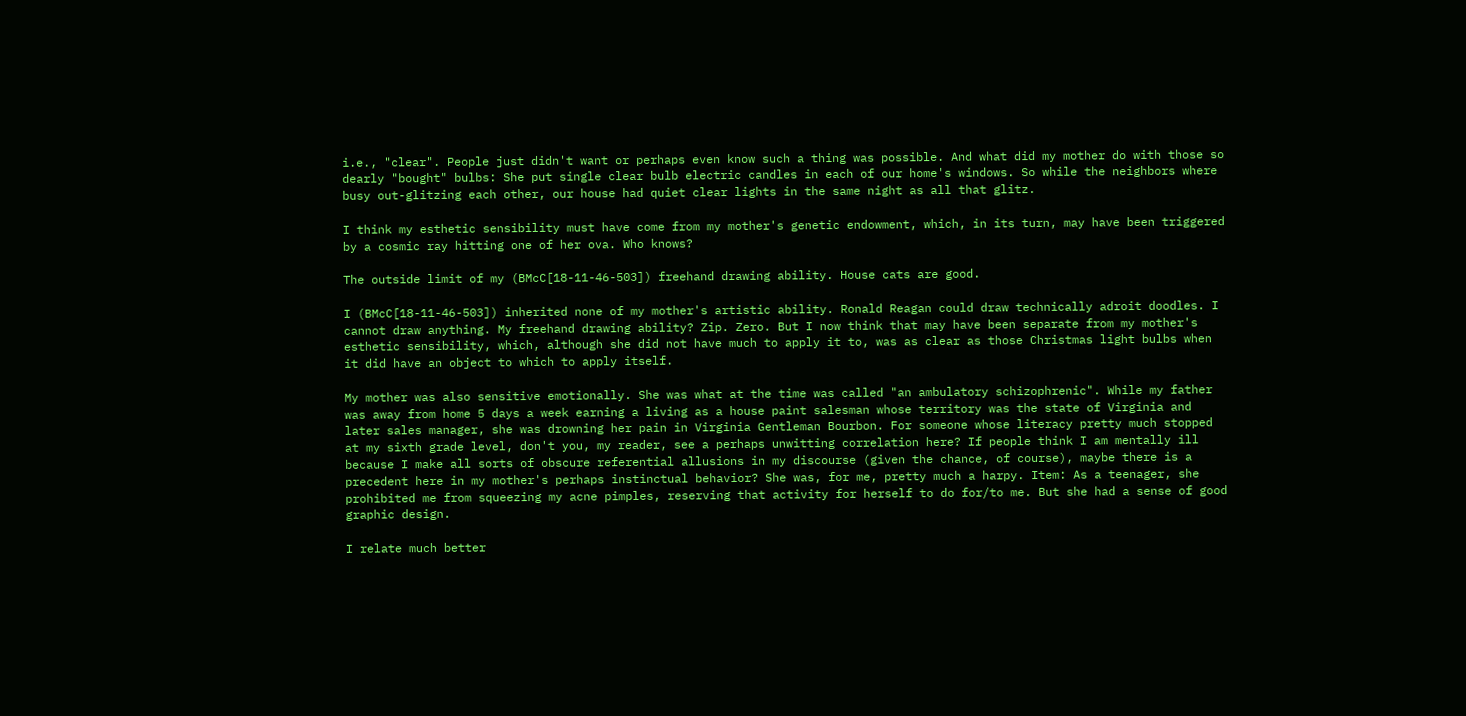i.e., "clear". People just didn't want or perhaps even know such a thing was possible. And what did my mother do with those so dearly "bought" bulbs: She put single clear bulb electric candles in each of our home's windows. So while the neighbors where busy out-glitzing each other, our house had quiet clear lights in the same night as all that glitz.

I think my esthetic sensibility must have come from my mother's genetic endowment, which, in its turn, may have been triggered by a cosmic ray hitting one of her ova. Who knows?

The outside limit of my (BMcC[18-11-46-503]) freehand drawing ability. House cats are good.

I (BMcC[18-11-46-503]) inherited none of my mother's artistic ability. Ronald Reagan could draw technically adroit doodles. I cannot draw anything. My freehand drawing ability? Zip. Zero. But I now think that may have been separate from my mother's esthetic sensibility, which, although she did not have much to apply it to, was as clear as those Christmas light bulbs when it did have an object to which to apply itself.

My mother was also sensitive emotionally. She was what at the time was called "an ambulatory schizophrenic". While my father was away from home 5 days a week earning a living as a house paint salesman whose territory was the state of Virginia and later sales manager, she was drowning her pain in Virginia Gentleman Bourbon. For someone whose literacy pretty much stopped at my sixth grade level, don't you, my reader, see a perhaps unwitting correlation here? If people think I am mentally ill because I make all sorts of obscure referential allusions in my discourse (given the chance, of course), maybe there is a precedent here in my mother's perhaps instinctual behavior? She was, for me, pretty much a harpy. Item: As a teenager, she prohibited me from squeezing my acne pimples, reserving that activity for herself to do for/to me. But she had a sense of good graphic design.

I relate much better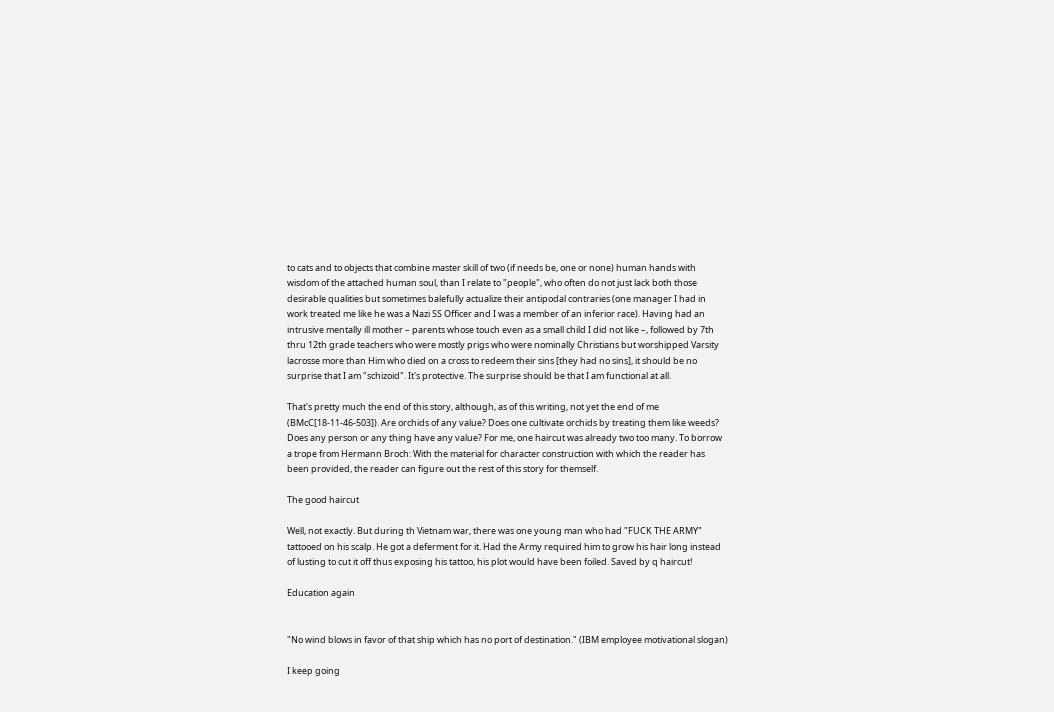to cats and to objects that combine master skill of two (if needs be, one or none) human hands with wisdom of the attached human soul, than I relate to "people", who often do not just lack both those desirable qualities but sometimes balefully actualize their antipodal contraries (one manager I had in work treated me like he was a Nazi SS Officer and I was a member of an inferior race). Having had an intrusive mentally ill mother – parents whose touch even as a small child I did not like –, followed by 7th thru 12th grade teachers who were mostly prigs who were nominally Christians but worshipped Varsity lacrosse more than Him who died on a cross to redeem their sins [they had no sins], it should be no surprise that I am "schizoid". It's protective. The surprise should be that I am functional at all.

That's pretty much the end of this story, although, as of this writing, not yet the end of me (BMcC[18-11-46-503]). Are orchids of any value? Does one cultivate orchids by treating them like weeds? Does any person or any thing have any value? For me, one haircut was already two too many. To borrow a trope from Hermann Broch: With the material for character construction with which the reader has been provided, the reader can figure out the rest of this story for themself.

The good haircut

Well, not exactly. But during th Vietnam war, there was one young man who had "FUCK THE ARMY" tattooed on his scalp. He got a deferment for it. Had the Army required him to grow his hair long instead of lusting to cut it off thus exposing his tattoo, his plot would have been foiled. Saved by q haircut!

Education again


"No wind blows in favor of that ship which has no port of destination." (IBM employee motivational slogan)

I keep going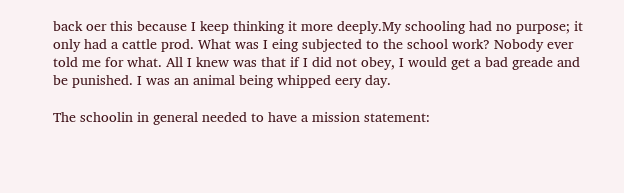back oer this because I keep thinking it more deeply.My schooling had no purpose; it only had a cattle prod. What was I eing subjected to the school work? Nobody ever told me for what. All I knew was that if I did not obey, I would get a bad greade and be punished. I was an animal being whipped eery day.

The schoolin in general needed to have a mission statement: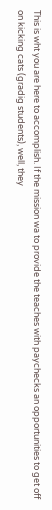This is wht you are here to accomplish. If the mission wa to provide the teaches with paychecks an opportunities to get off on kicking cats (gradig students), well, they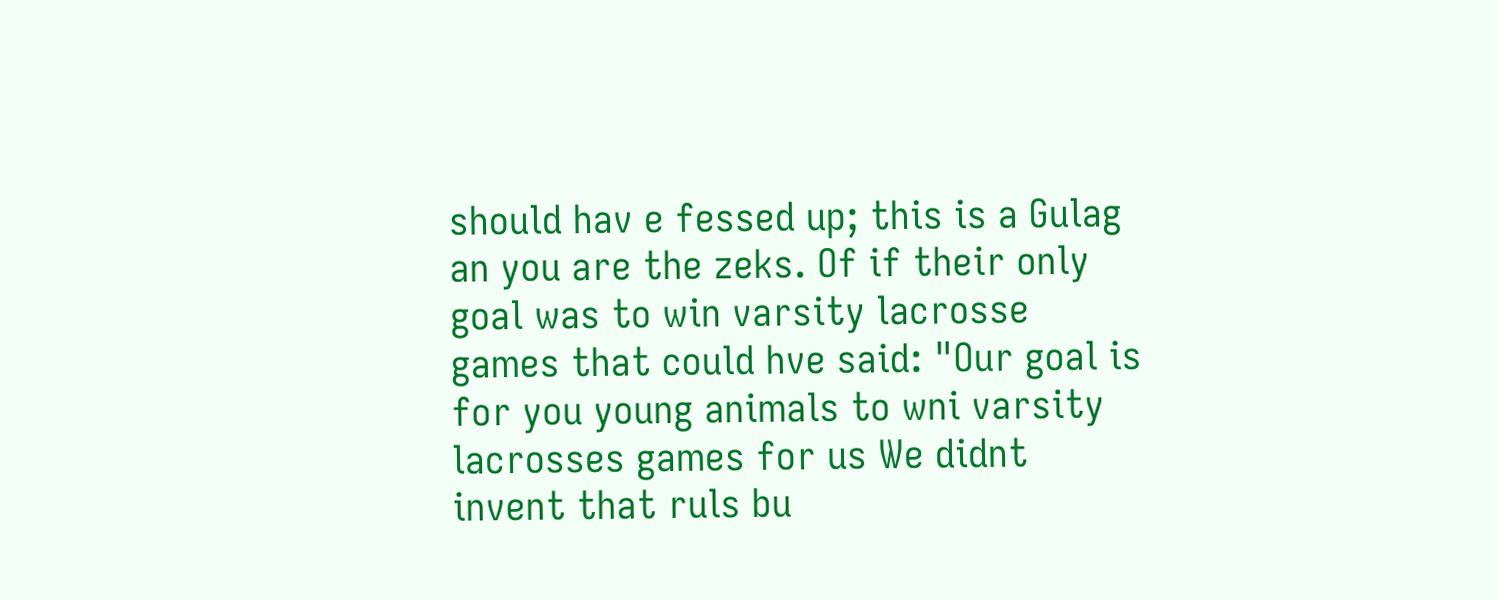should hav e fessed up; this is a Gulag an you are the zeks. Of if their only goal was to win varsity lacrosse games that could hve said: "Our goal is for you young animals to wni varsity lacrosses games for us We didnt invent that ruls bu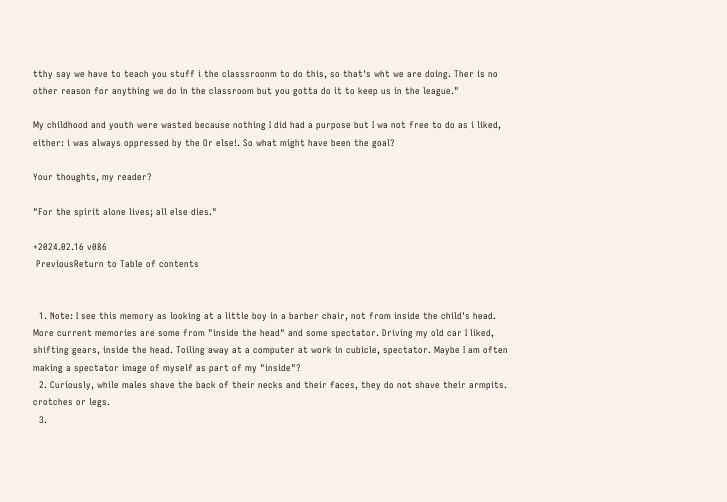tthy say we have to teach you stuff i the classsroonm to do this, so that's wht we are doing. Ther is no other reason for anything we do in the classroom but you gotta do it to keep us in the league."

My childhood and youth were wasted because nothing I did had a purpose but I wa not free to do as i liked, either: i was always oppressed by the Or else!. So what might have been the goal?

Your thoughts, my reader?

"For the spirit alone lives; all else dies."

+2024.02.16 v086
 PreviousReturn to Table of contents


  1. Note: I see this memory as looking at a little boy in a barber chair, not from inside the child's head. More current memories are some from "inside the head" and some spectator. Driving my old car I liked, shifting gears, inside the head. Toiling away at a computer at work in cubicle, spectator. Maybe I am often making a spectator image of myself as part of my "inside"?
  2. Curiously, while males shave the back of their necks and their faces, they do not shave their armpits. crotches or legs.
  3.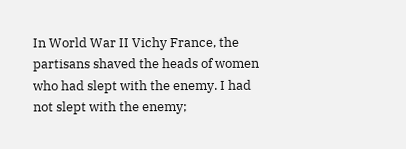In World War II Vichy France, the partisans shaved the heads of women who had slept with the enemy. I had not slept with the enemy;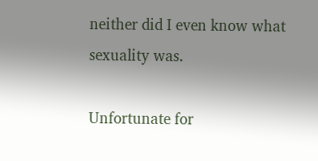neither did I even know what sexuality was.

Unfortunate for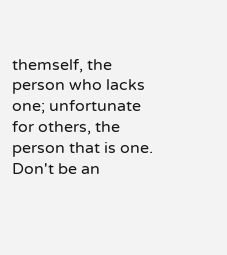themself, the person who lacks one; unfortunate for others, the person that is one. Don't be an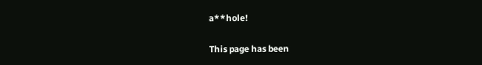a**hole!

This page has been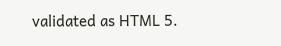validated as HTML 5.